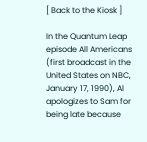[ Back to the Kiosk ]

In the Quantum Leap episode All Americans (first broadcast in the United States on NBC, January 17, 1990), Al apologizes to Sam for being late because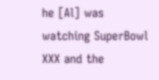he [Al] was watching SuperBowl XXX and the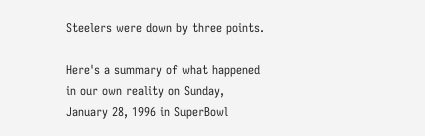Steelers were down by three points.

Here's a summary of what happened in our own reality on Sunday, January 28, 1996 in SuperBowl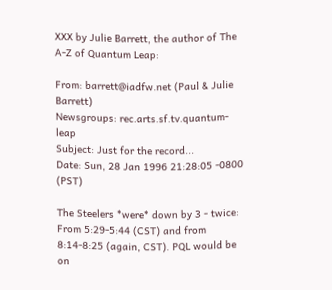XXX by Julie Barrett, the author of The A-Z of Quantum Leap:

From: barrett@iadfw.net (Paul & Julie Barrett)
Newsgroups: rec.arts.sf.tv.quantum-leap
Subject: Just for the record...
Date: Sun, 28 Jan 1996 21:28:05 -0800 (PST)

The Steelers *were* down by 3 - twice: From 5:29-5:44 (CST) and from
8:14-8:25 (again, CST). PQL would be on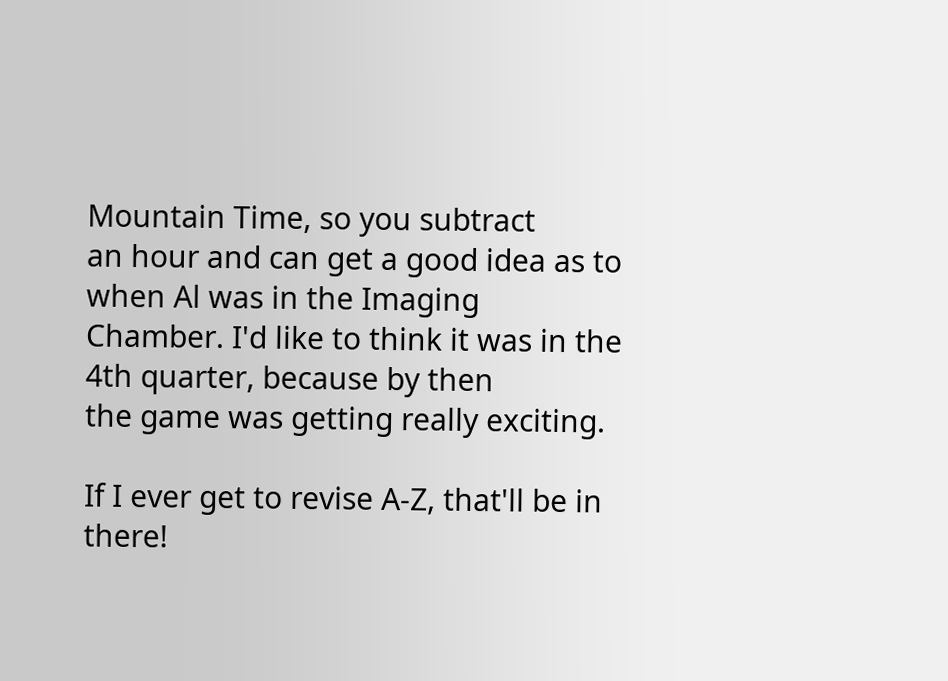Mountain Time, so you subtract
an hour and can get a good idea as to when Al was in the Imaging
Chamber. I'd like to think it was in the 4th quarter, because by then
the game was getting really exciting.

If I ever get to revise A-Z, that'll be in there!